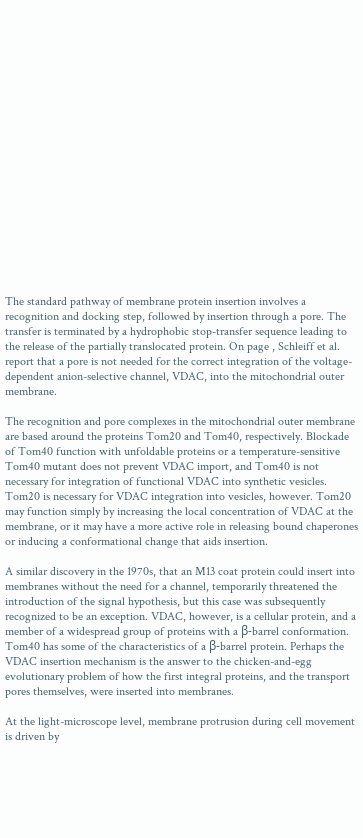The standard pathway of membrane protein insertion involves a recognition and docking step, followed by insertion through a pore. The transfer is terminated by a hydrophobic stop-transfer sequence leading to the release of the partially translocated protein. On page , Schleiff et al. report that a pore is not needed for the correct integration of the voltage-dependent anion-selective channel, VDAC, into the mitochondrial outer membrane.

The recognition and pore complexes in the mitochondrial outer membrane are based around the proteins Tom20 and Tom40, respectively. Blockade of Tom40 function with unfoldable proteins or a temperature-sensitive Tom40 mutant does not prevent VDAC import, and Tom40 is not necessary for integration of functional VDAC into synthetic vesicles. Tom20 is necessary for VDAC integration into vesicles, however. Tom20 may function simply by increasing the local concentration of VDAC at the membrane, or it may have a more active role in releasing bound chaperones or inducing a conformational change that aids insertion.

A similar discovery in the 1970s, that an M13 coat protein could insert into membranes without the need for a channel, temporarily threatened the introduction of the signal hypothesis, but this case was subsequently recognized to be an exception. VDAC, however, is a cellular protein, and a member of a widespread group of proteins with a β-barrel conformation. Tom40 has some of the characteristics of a β-barrel protein. Perhaps the VDAC insertion mechanism is the answer to the chicken-and-egg evolutionary problem of how the first integral proteins, and the transport pores themselves, were inserted into membranes.

At the light-microscope level, membrane protrusion during cell movement is driven by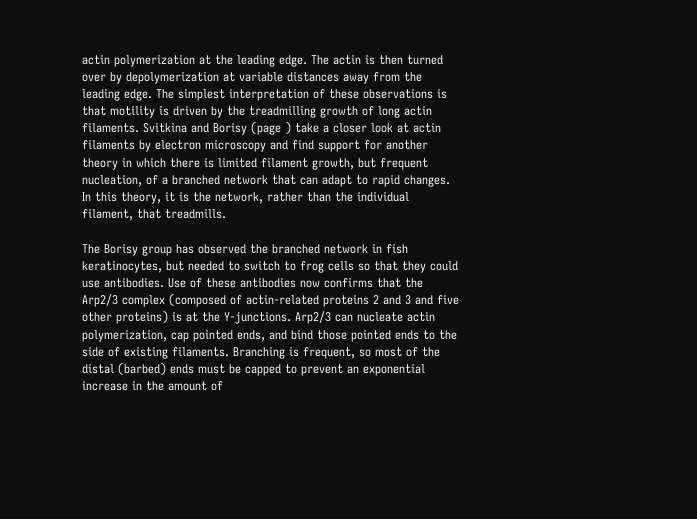actin polymerization at the leading edge. The actin is then turned over by depolymerization at variable distances away from the leading edge. The simplest interpretation of these observations is that motility is driven by the treadmilling growth of long actin filaments. Svitkina and Borisy (page ) take a closer look at actin filaments by electron microscopy and find support for another theory in which there is limited filament growth, but frequent nucleation, of a branched network that can adapt to rapid changes. In this theory, it is the network, rather than the individual filament, that treadmills.

The Borisy group has observed the branched network in fish keratinocytes, but needed to switch to frog cells so that they could use antibodies. Use of these antibodies now confirms that the Arp2/3 complex (composed of actin-related proteins 2 and 3 and five other proteins) is at the Y-junctions. Arp2/3 can nucleate actin polymerization, cap pointed ends, and bind those pointed ends to the side of existing filaments. Branching is frequent, so most of the distal (barbed) ends must be capped to prevent an exponential increase in the amount of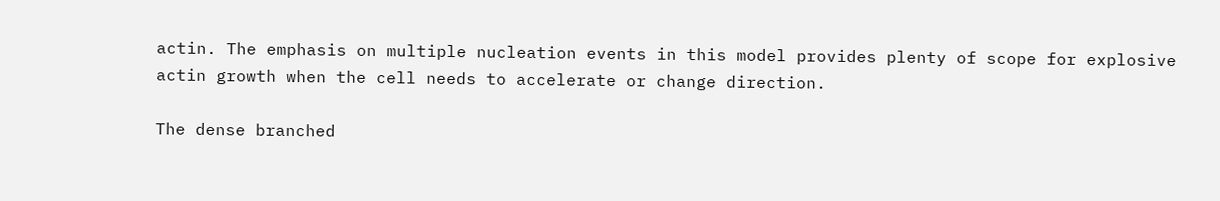actin. The emphasis on multiple nucleation events in this model provides plenty of scope for explosive actin growth when the cell needs to accelerate or change direction.

The dense branched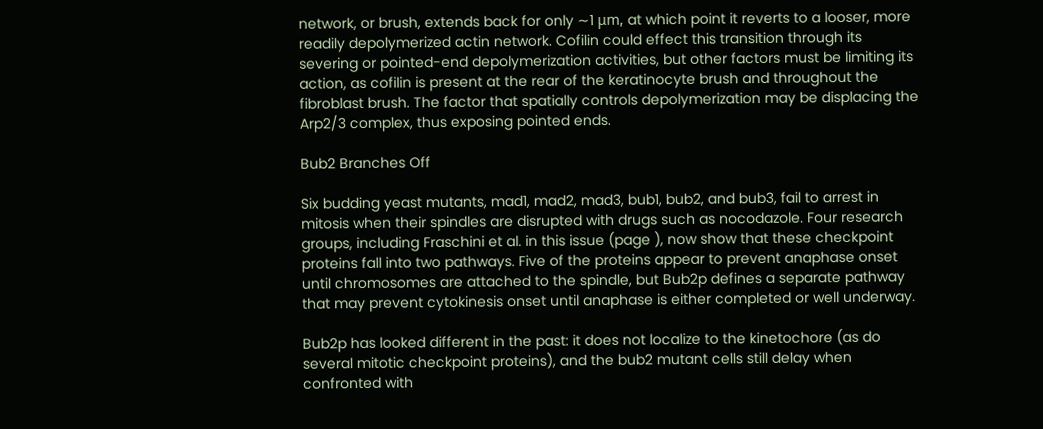network, or brush, extends back for only ∼1 μm, at which point it reverts to a looser, more readily depolymerized actin network. Cofilin could effect this transition through its severing or pointed-end depolymerization activities, but other factors must be limiting its action, as cofilin is present at the rear of the keratinocyte brush and throughout the fibroblast brush. The factor that spatially controls depolymerization may be displacing the Arp2/3 complex, thus exposing pointed ends.

Bub2 Branches Off

Six budding yeast mutants, mad1, mad2, mad3, bub1, bub2, and bub3, fail to arrest in mitosis when their spindles are disrupted with drugs such as nocodazole. Four research groups, including Fraschini et al. in this issue (page ), now show that these checkpoint proteins fall into two pathways. Five of the proteins appear to prevent anaphase onset until chromosomes are attached to the spindle, but Bub2p defines a separate pathway that may prevent cytokinesis onset until anaphase is either completed or well underway.

Bub2p has looked different in the past: it does not localize to the kinetochore (as do several mitotic checkpoint proteins), and the bub2 mutant cells still delay when confronted with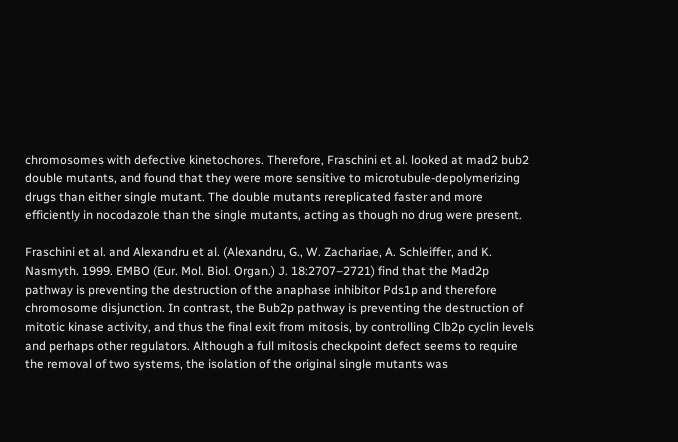chromosomes with defective kinetochores. Therefore, Fraschini et al. looked at mad2 bub2 double mutants, and found that they were more sensitive to microtubule-depolymerizing drugs than either single mutant. The double mutants rereplicated faster and more efficiently in nocodazole than the single mutants, acting as though no drug were present.

Fraschini et al. and Alexandru et al. (Alexandru, G., W. Zachariae, A. Schleiffer, and K. Nasmyth. 1999. EMBO (Eur. Mol. Biol. Organ.) J. 18:2707–2721) find that the Mad2p pathway is preventing the destruction of the anaphase inhibitor Pds1p and therefore chromosome disjunction. In contrast, the Bub2p pathway is preventing the destruction of mitotic kinase activity, and thus the final exit from mitosis, by controlling Clb2p cyclin levels and perhaps other regulators. Although a full mitosis checkpoint defect seems to require the removal of two systems, the isolation of the original single mutants was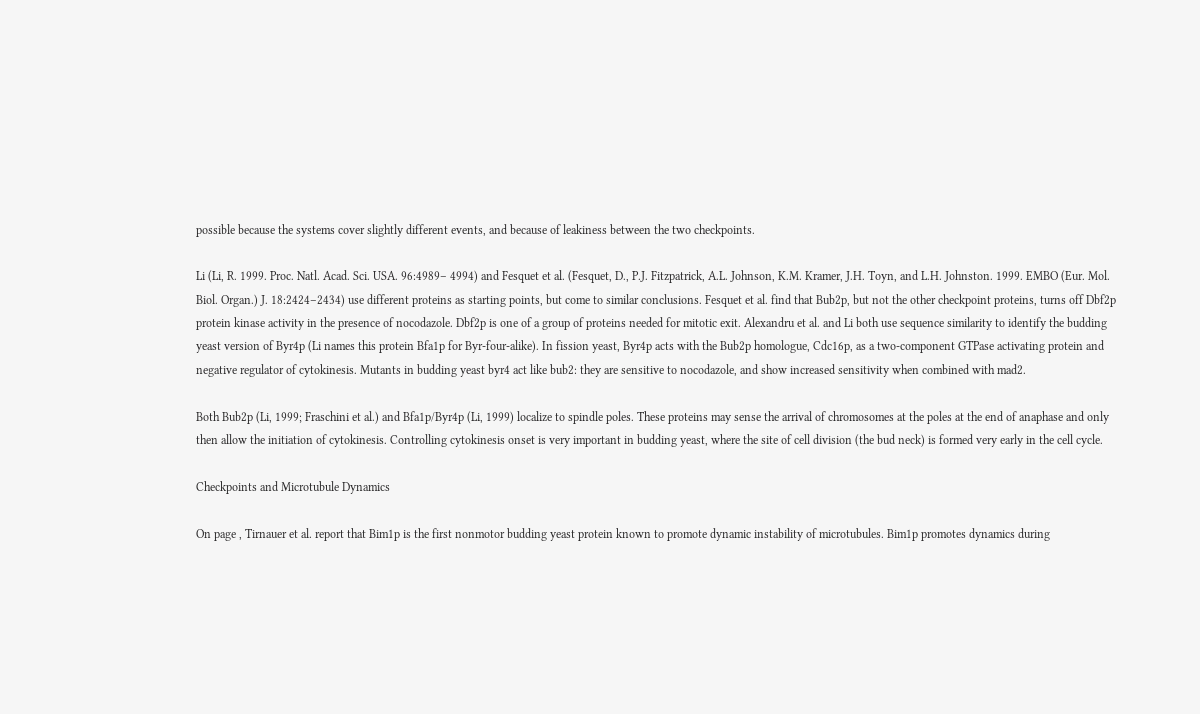possible because the systems cover slightly different events, and because of leakiness between the two checkpoints.

Li (Li, R. 1999. Proc. Natl. Acad. Sci. USA. 96:4989– 4994) and Fesquet et al. (Fesquet, D., P.J. Fitzpatrick, A.L. Johnson, K.M. Kramer, J.H. Toyn, and L.H. Johnston. 1999. EMBO (Eur. Mol. Biol. Organ.) J. 18:2424–2434) use different proteins as starting points, but come to similar conclusions. Fesquet et al. find that Bub2p, but not the other checkpoint proteins, turns off Dbf2p protein kinase activity in the presence of nocodazole. Dbf2p is one of a group of proteins needed for mitotic exit. Alexandru et al. and Li both use sequence similarity to identify the budding yeast version of Byr4p (Li names this protein Bfa1p for Byr-four-alike). In fission yeast, Byr4p acts with the Bub2p homologue, Cdc16p, as a two-component GTPase activating protein and negative regulator of cytokinesis. Mutants in budding yeast byr4 act like bub2: they are sensitive to nocodazole, and show increased sensitivity when combined with mad2.

Both Bub2p (Li, 1999; Fraschini et al.) and Bfa1p/Byr4p (Li, 1999) localize to spindle poles. These proteins may sense the arrival of chromosomes at the poles at the end of anaphase and only then allow the initiation of cytokinesis. Controlling cytokinesis onset is very important in budding yeast, where the site of cell division (the bud neck) is formed very early in the cell cycle.

Checkpoints and Microtubule Dynamics

On page , Tirnauer et al. report that Bim1p is the first nonmotor budding yeast protein known to promote dynamic instability of microtubules. Bim1p promotes dynamics during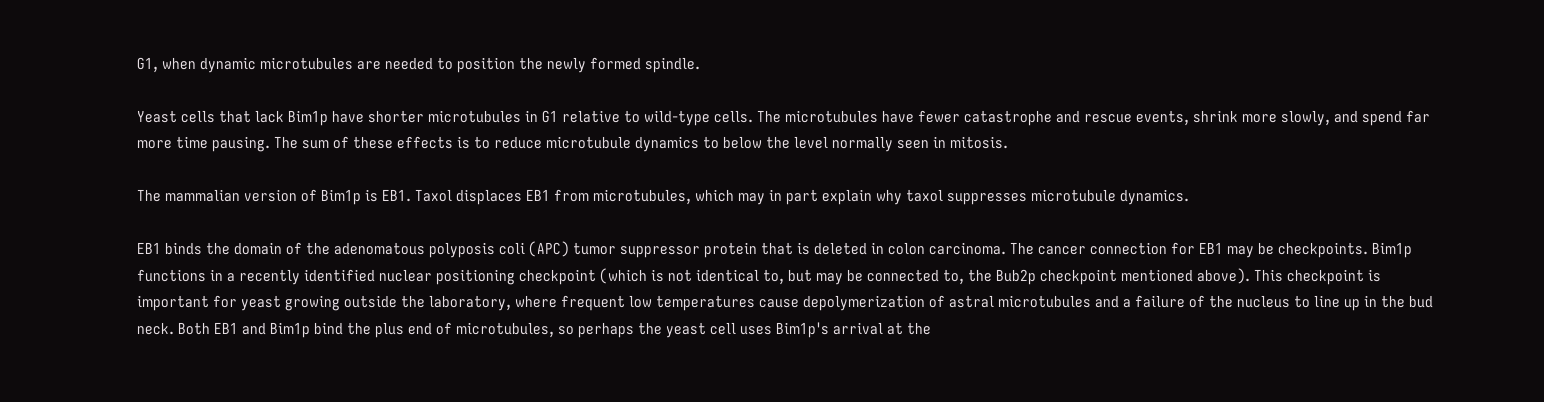G1, when dynamic microtubules are needed to position the newly formed spindle.

Yeast cells that lack Bim1p have shorter microtubules in G1 relative to wild-type cells. The microtubules have fewer catastrophe and rescue events, shrink more slowly, and spend far more time pausing. The sum of these effects is to reduce microtubule dynamics to below the level normally seen in mitosis.

The mammalian version of Bim1p is EB1. Taxol displaces EB1 from microtubules, which may in part explain why taxol suppresses microtubule dynamics.

EB1 binds the domain of the adenomatous polyposis coli (APC) tumor suppressor protein that is deleted in colon carcinoma. The cancer connection for EB1 may be checkpoints. Bim1p functions in a recently identified nuclear positioning checkpoint (which is not identical to, but may be connected to, the Bub2p checkpoint mentioned above). This checkpoint is important for yeast growing outside the laboratory, where frequent low temperatures cause depolymerization of astral microtubules and a failure of the nucleus to line up in the bud neck. Both EB1 and Bim1p bind the plus end of microtubules, so perhaps the yeast cell uses Bim1p's arrival at the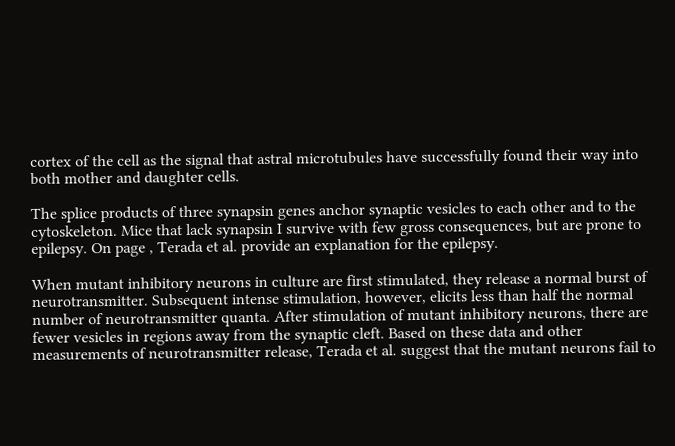cortex of the cell as the signal that astral microtubules have successfully found their way into both mother and daughter cells.

The splice products of three synapsin genes anchor synaptic vesicles to each other and to the cytoskeleton. Mice that lack synapsin I survive with few gross consequences, but are prone to epilepsy. On page , Terada et al. provide an explanation for the epilepsy.

When mutant inhibitory neurons in culture are first stimulated, they release a normal burst of neurotransmitter. Subsequent intense stimulation, however, elicits less than half the normal number of neurotransmitter quanta. After stimulation of mutant inhibitory neurons, there are fewer vesicles in regions away from the synaptic cleft. Based on these data and other measurements of neurotransmitter release, Terada et al. suggest that the mutant neurons fail to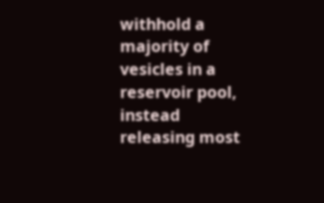withhold a majority of vesicles in a reservoir pool, instead releasing most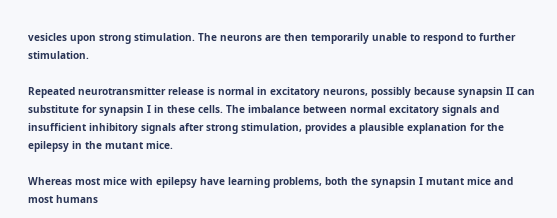vesicles upon strong stimulation. The neurons are then temporarily unable to respond to further stimulation.

Repeated neurotransmitter release is normal in excitatory neurons, possibly because synapsin II can substitute for synapsin I in these cells. The imbalance between normal excitatory signals and insufficient inhibitory signals after strong stimulation, provides a plausible explanation for the epilepsy in the mutant mice.

Whereas most mice with epilepsy have learning problems, both the synapsin I mutant mice and most humans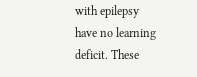with epilepsy have no learning deficit. These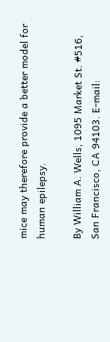mice may therefore provide a better model for human epilepsy.

By William A. Wells, 1095 Market St. #516, San Francisco, CA 94103. E-mail: